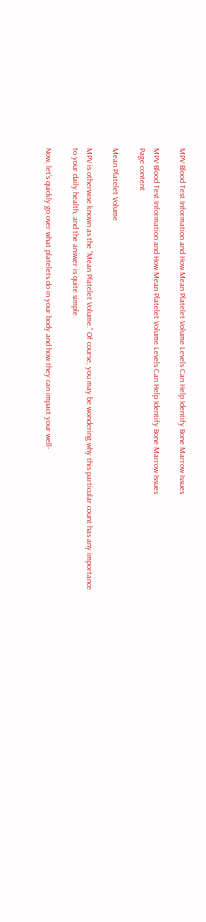MPV Blood Test Information and How Mean Platelet Volume Levels Can Help Identify Bone Marrow Issues

MPV Blood Test Information and How Mean Platelet Volume Levels Can Help Identify Bone Marrow Issues
Page content

Mean Platelet Volume

MPV is otherwise known as the “Mean Platelet Volume.” Of course, you may be wondering why this particular count has any importance to your daily health, and the answer is quite simple.

Now, let’s quickly go over what platelets do in your body and how they can impact your well-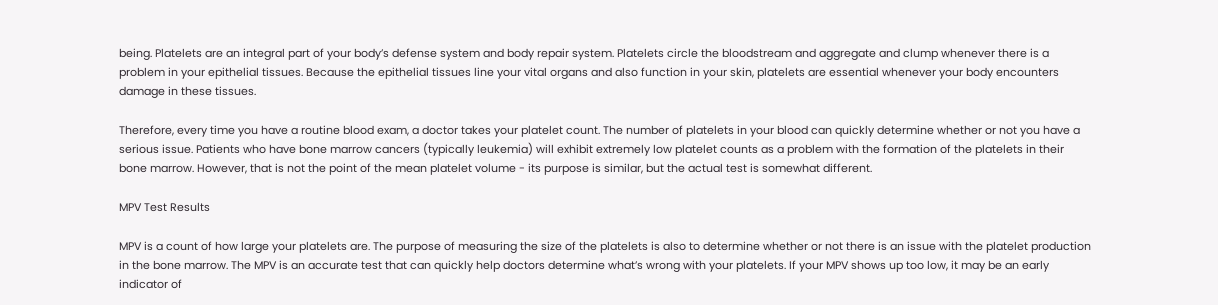being. Platelets are an integral part of your body’s defense system and body repair system. Platelets circle the bloodstream and aggregate and clump whenever there is a problem in your epithelial tissues. Because the epithelial tissues line your vital organs and also function in your skin, platelets are essential whenever your body encounters damage in these tissues.

Therefore, every time you have a routine blood exam, a doctor takes your platelet count. The number of platelets in your blood can quickly determine whether or not you have a serious issue. Patients who have bone marrow cancers (typically leukemia) will exhibit extremely low platelet counts as a problem with the formation of the platelets in their bone marrow. However, that is not the point of the mean platelet volume - its purpose is similar, but the actual test is somewhat different.

MPV Test Results

MPV is a count of how large your platelets are. The purpose of measuring the size of the platelets is also to determine whether or not there is an issue with the platelet production in the bone marrow. The MPV is an accurate test that can quickly help doctors determine what’s wrong with your platelets. If your MPV shows up too low, it may be an early indicator of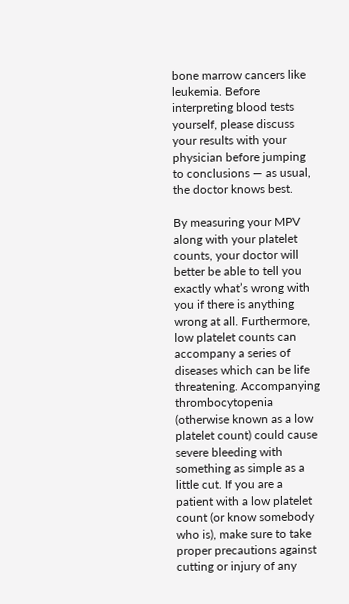bone marrow cancers like leukemia. Before interpreting blood tests yourself, please discuss your results with your physician before jumping to conclusions — as usual, the doctor knows best.

By measuring your MPV along with your platelet counts, your doctor will better be able to tell you exactly what’s wrong with you if there is anything wrong at all. Furthermore, low platelet counts can accompany a series of diseases which can be life threatening. Accompanying thrombocytopenia (otherwise known as a low platelet count) could cause severe bleeding with something as simple as a little cut. If you are a patient with a low platelet count (or know somebody who is), make sure to take proper precautions against cutting or injury of any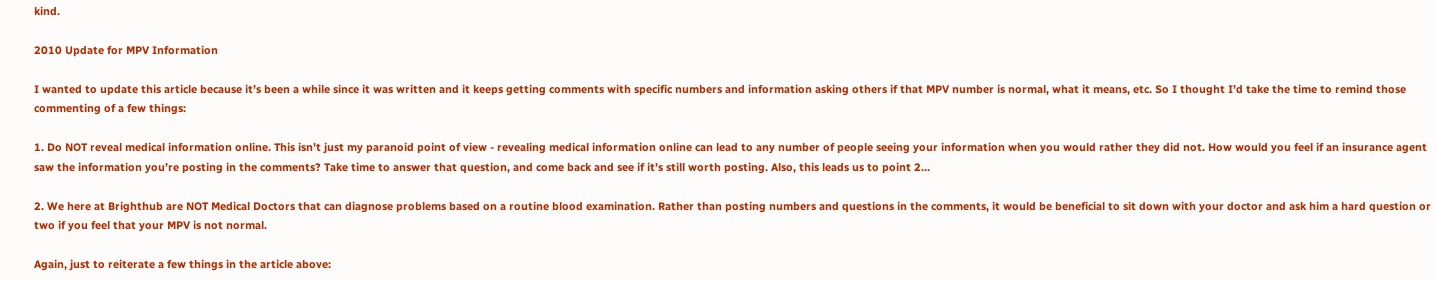kind.

2010 Update for MPV Information

I wanted to update this article because it’s been a while since it was written and it keeps getting comments with specific numbers and information asking others if that MPV number is normal, what it means, etc. So I thought I’d take the time to remind those commenting of a few things:

1. Do NOT reveal medical information online. This isn’t just my paranoid point of view - revealing medical information online can lead to any number of people seeing your information when you would rather they did not. How would you feel if an insurance agent saw the information you’re posting in the comments? Take time to answer that question, and come back and see if it’s still worth posting. Also, this leads us to point 2…

2. We here at Brighthub are NOT Medical Doctors that can diagnose problems based on a routine blood examination. Rather than posting numbers and questions in the comments, it would be beneficial to sit down with your doctor and ask him a hard question or two if you feel that your MPV is not normal.

Again, just to reiterate a few things in the article above: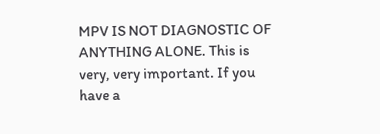MPV IS NOT DIAGNOSTIC OF ANYTHING ALONE. This is very, very important. If you have a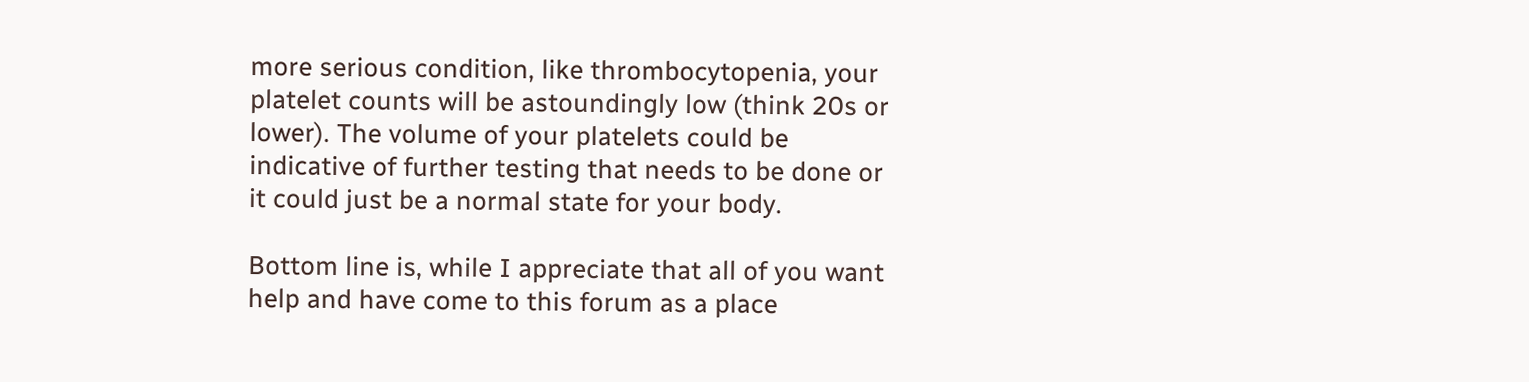more serious condition, like thrombocytopenia, your platelet counts will be astoundingly low (think 20s or lower). The volume of your platelets could be indicative of further testing that needs to be done or it could just be a normal state for your body.

Bottom line is, while I appreciate that all of you want help and have come to this forum as a place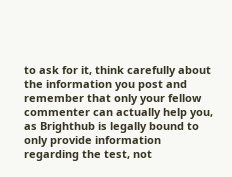to ask for it, think carefully about the information you post and remember that only your fellow commenter can actually help you, as Brighthub is legally bound to only provide information regarding the test, not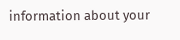information about your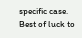specific case. Best of luck to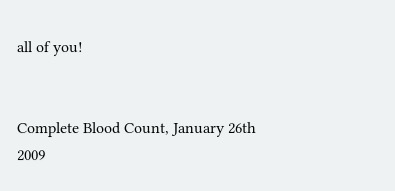all of you!


Complete Blood Count, January 26th 2009